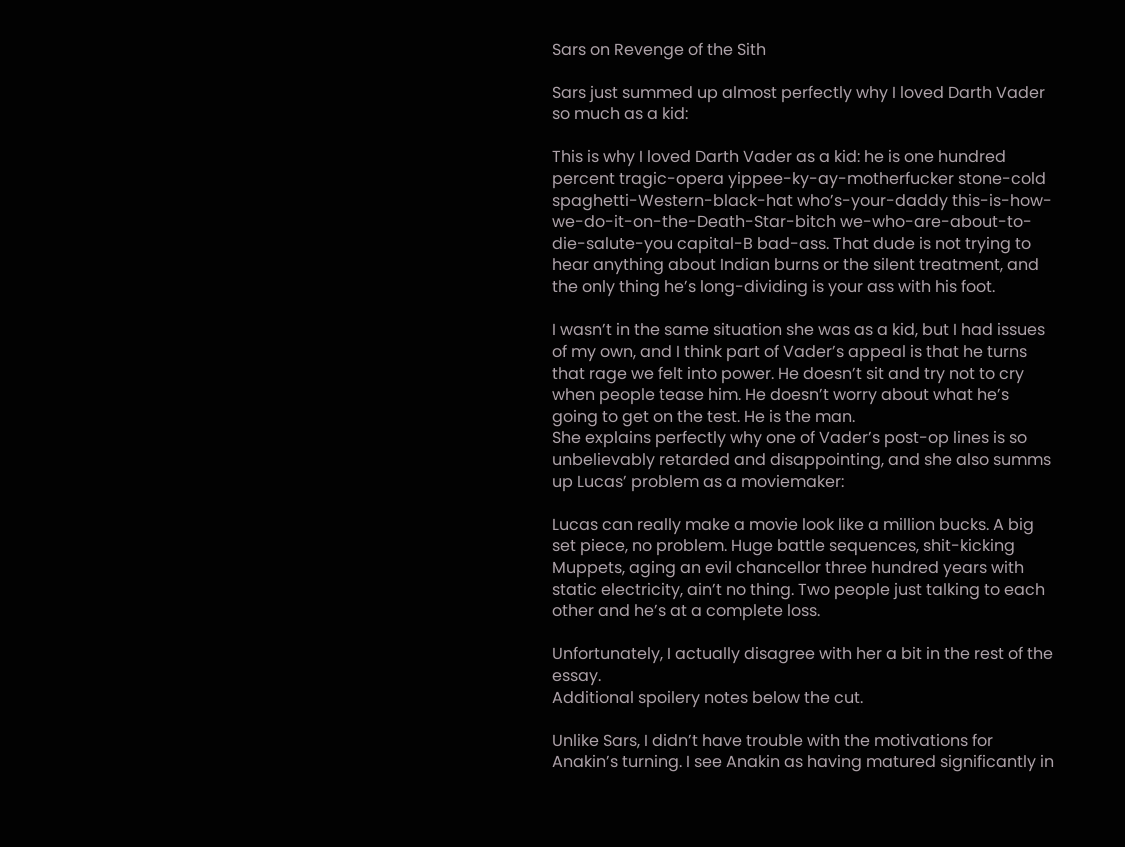Sars on Revenge of the Sith

Sars just summed up almost perfectly why I loved Darth Vader so much as a kid:

This is why I loved Darth Vader as a kid: he is one hundred percent tragic-opera yippee-ky-ay-motherfucker stone-cold spaghetti-Western-black-hat who’s-your-daddy this-is-how-we-do-it-on-the-Death-Star-bitch we-who-are-about-to-die-salute-you capital-B bad-ass. That dude is not trying to hear anything about Indian burns or the silent treatment, and the only thing he’s long-dividing is your ass with his foot.

I wasn’t in the same situation she was as a kid, but I had issues of my own, and I think part of Vader’s appeal is that he turns that rage we felt into power. He doesn’t sit and try not to cry when people tease him. He doesn’t worry about what he’s going to get on the test. He is the man.
She explains perfectly why one of Vader’s post-op lines is so unbelievably retarded and disappointing, and she also summs up Lucas’ problem as a moviemaker:

Lucas can really make a movie look like a million bucks. A big set piece, no problem. Huge battle sequences, shit-kicking Muppets, aging an evil chancellor three hundred years with static electricity, ain’t no thing. Two people just talking to each other and he’s at a complete loss.

Unfortunately, I actually disagree with her a bit in the rest of the essay.
Additional spoilery notes below the cut.

Unlike Sars, I didn’t have trouble with the motivations for Anakin’s turning. I see Anakin as having matured significantly in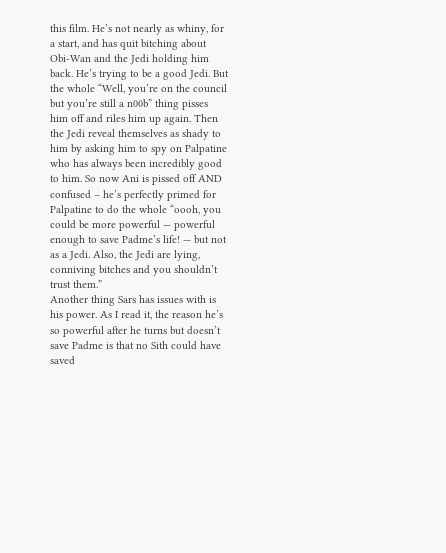this film. He’s not nearly as whiny, for a start, and has quit bitching about Obi-Wan and the Jedi holding him back. He’s trying to be a good Jedi. But the whole “Well, you’re on the council but you’re still a n00b” thing pisses him off and riles him up again. Then the Jedi reveal themselves as shady to him by asking him to spy on Palpatine who has always been incredibly good to him. So now Ani is pissed off AND confused – he’s perfectly primed for Palpatine to do the whole “oooh, you could be more powerful — powerful enough to save Padme’s life! — but not as a Jedi. Also, the Jedi are lying, conniving bitches and you shouldn’t trust them.”
Another thing Sars has issues with is his power. As I read it, the reason he’s so powerful after he turns but doesn’t save Padme is that no Sith could have saved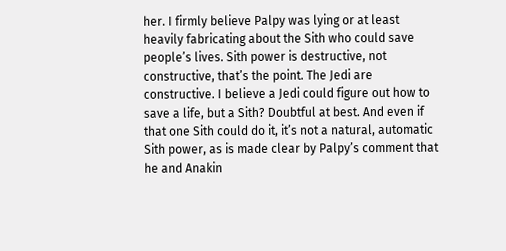her. I firmly believe Palpy was lying or at least heavily fabricating about the Sith who could save people’s lives. Sith power is destructive, not constructive, that’s the point. The Jedi are constructive. I believe a Jedi could figure out how to save a life, but a Sith? Doubtful at best. And even if that one Sith could do it, it’s not a natural, automatic Sith power, as is made clear by Palpy’s comment that he and Anakin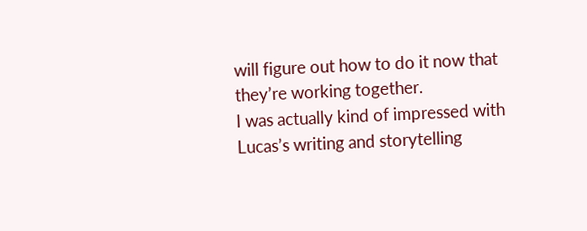will figure out how to do it now that they’re working together.
I was actually kind of impressed with Lucas’s writing and storytelling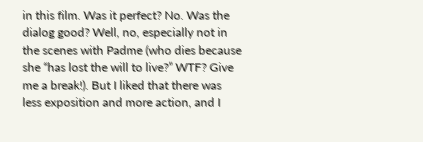in this film. Was it perfect? No. Was the dialog good? Well, no, especially not in the scenes with Padme (who dies because she “has lost the will to live?” WTF? Give me a break!). But I liked that there was less exposition and more action, and I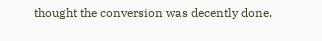thought the conversion was decently done.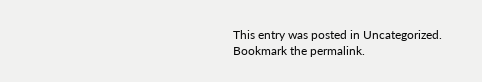This entry was posted in Uncategorized. Bookmark the permalink.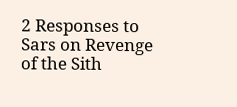2 Responses to Sars on Revenge of the Sith